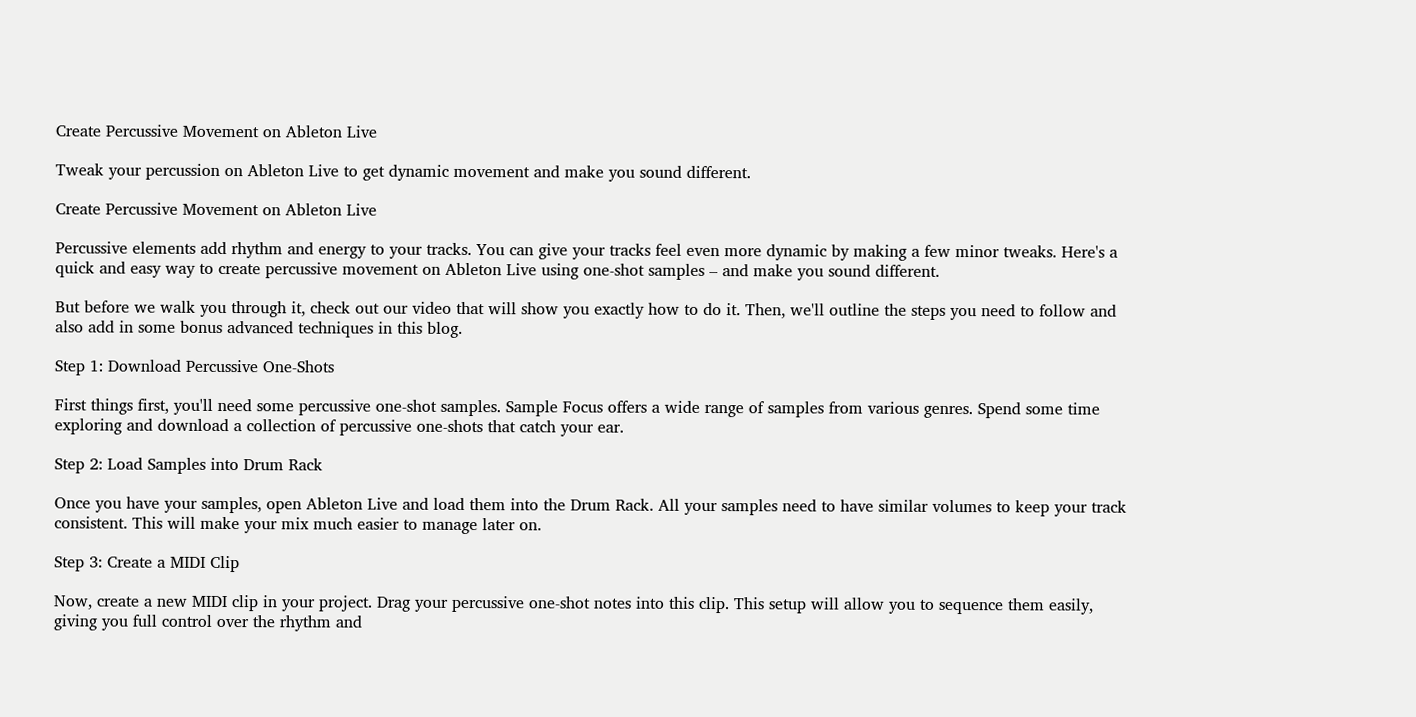Create Percussive Movement on Ableton Live

Tweak your percussion on Ableton Live to get dynamic movement and make you sound different.

Create Percussive Movement on Ableton Live

Percussive elements add rhythm and energy to your tracks. You can give your tracks feel even more dynamic by making a few minor tweaks. Here's a quick and easy way to create percussive movement on Ableton Live using one-shot samples – and make you sound different.

But before we walk you through it, check out our video that will show you exactly how to do it. Then, we'll outline the steps you need to follow and also add in some bonus advanced techniques in this blog.

Step 1: Download Percussive One-Shots

First things first, you'll need some percussive one-shot samples. Sample Focus offers a wide range of samples from various genres. Spend some time exploring and download a collection of percussive one-shots that catch your ear.

Step 2: Load Samples into Drum Rack

Once you have your samples, open Ableton Live and load them into the Drum Rack. All your samples need to have similar volumes to keep your track consistent. This will make your mix much easier to manage later on.

Step 3: Create a MIDI Clip

Now, create a new MIDI clip in your project. Drag your percussive one-shot notes into this clip. This setup will allow you to sequence them easily, giving you full control over the rhythm and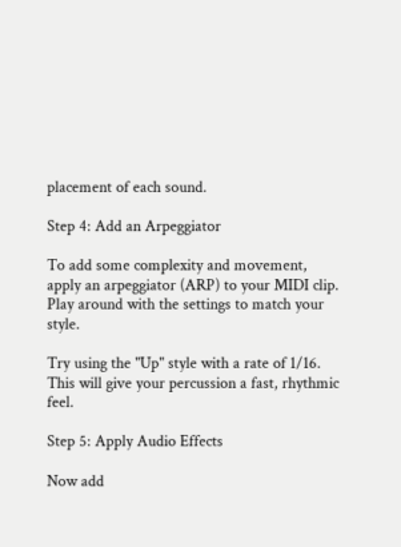placement of each sound.

Step 4: Add an Arpeggiator

To add some complexity and movement, apply an arpeggiator (ARP) to your MIDI clip. Play around with the settings to match your style.

Try using the "Up" style with a rate of 1/16. This will give your percussion a fast, rhythmic feel.

Step 5: Apply Audio Effects

Now add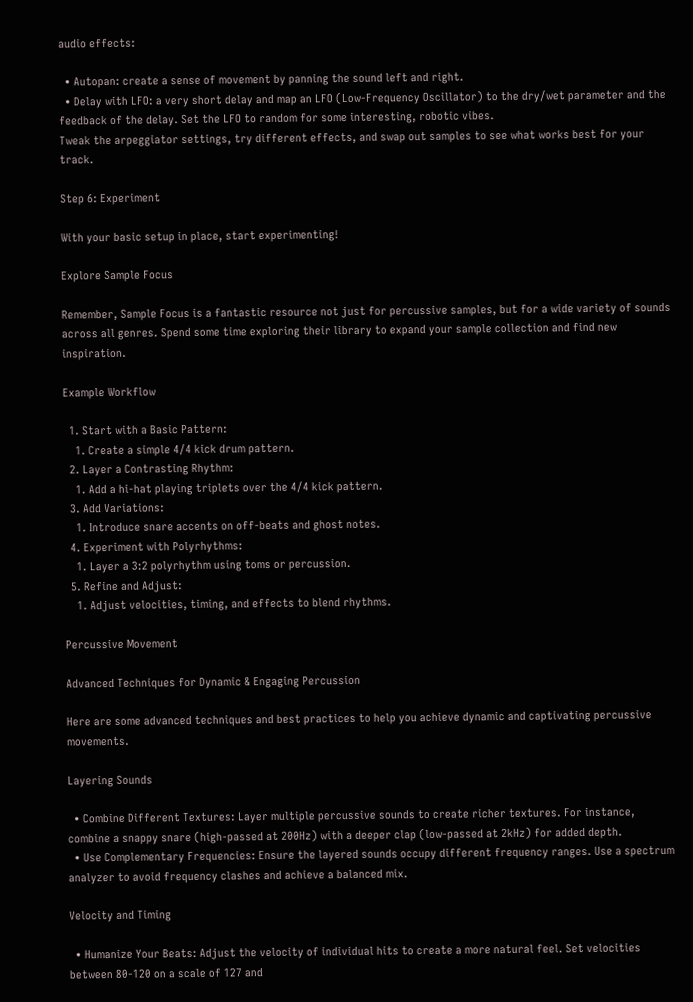audio effects:

  • Autopan: create a sense of movement by panning the sound left and right.
  • Delay with LFO: a very short delay and map an LFO (Low-Frequency Oscillator) to the dry/wet parameter and the feedback of the delay. Set the LFO to random for some interesting, robotic vibes.
Tweak the arpeggiator settings, try different effects, and swap out samples to see what works best for your track.

Step 6: Experiment

With your basic setup in place, start experimenting!

Explore Sample Focus

Remember, Sample Focus is a fantastic resource not just for percussive samples, but for a wide variety of sounds across all genres. Spend some time exploring their library to expand your sample collection and find new inspiration.

Example Workflow

  1. Start with a Basic Pattern:
    1. Create a simple 4/4 kick drum pattern.
  2. Layer a Contrasting Rhythm:
    1. Add a hi-hat playing triplets over the 4/4 kick pattern.
  3. Add Variations:
    1. Introduce snare accents on off-beats and ghost notes.
  4. Experiment with Polyrhythms:
    1. Layer a 3:2 polyrhythm using toms or percussion.
  5. Refine and Adjust:
    1. Adjust velocities, timing, and effects to blend rhythms.

Percussive Movement

Advanced Techniques for Dynamic & Engaging Percussion

Here are some advanced techniques and best practices to help you achieve dynamic and captivating percussive movements.

Layering Sounds

  • Combine Different Textures: Layer multiple percussive sounds to create richer textures. For instance, combine a snappy snare (high-passed at 200Hz) with a deeper clap (low-passed at 2kHz) for added depth.
  • Use Complementary Frequencies: Ensure the layered sounds occupy different frequency ranges. Use a spectrum analyzer to avoid frequency clashes and achieve a balanced mix.

Velocity and Timing

  • Humanize Your Beats: Adjust the velocity of individual hits to create a more natural feel. Set velocities between 80-120 on a scale of 127 and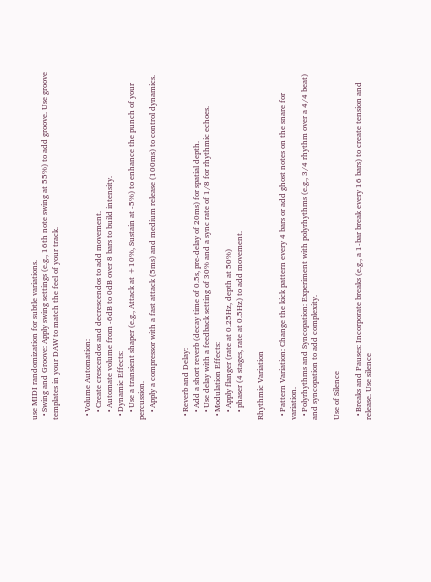use MIDI randomization for subtle variations.
  • Swing and Groove: Apply swing settings (e.g., 16th note swing at 55%) to add groove. Use groove templates in your DAW to match the feel of your track.


  • Volume Automation:
    • Create crescendos and decrescendos to add movement.
    • Automate volume from -6dB to 0dB over 8 bars to build intensity.
  • Dynamic Effects:
    • Use a transient shaper (e.g., Attack at +10%, Sustain at -5%) to enhance the punch of your percussion.
    • Apply a compressor with a fast attack (5ms) and medium release (100ms) to control dynamics.


  • Reverb and Delay:
    • Add a short reverb (decay time of 0.5s, pre-delay of 20ms) for spatial depth.
    • Use delay with a feedback setting of 30% and a sync rate of 1/8 for rhythmic echoes.
  • Modulation Effects:
    • Apply flanger (rate at 0.25Hz, depth at 50%)
    • phaser (4 stages, rate at 0.5Hz) to add movement.

Rhythmic Variation

  • Pattern Variation: Change the kick pattern every 4 bars or add ghost notes on the snare for variation.
  • Polyrhythms and Syncopation: Experiment with polyrhythms (e.g., 3/4 rhythm over a 4/4 beat) and syncopation to add complexity.

Use of Silence

  • Breaks and Pauses: Incorporate breaks (e.g., a 1-bar break every 16 bars) to create tension and release. Use silence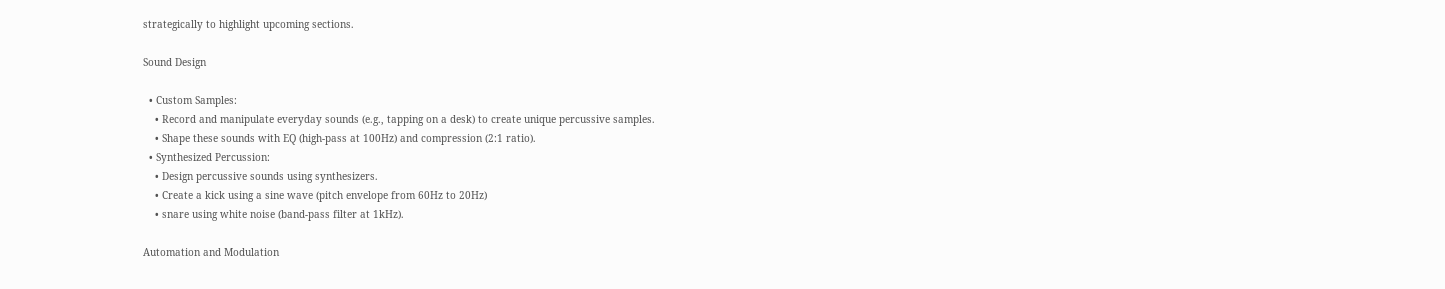strategically to highlight upcoming sections.

Sound Design

  • Custom Samples:
    • Record and manipulate everyday sounds (e.g., tapping on a desk) to create unique percussive samples.
    • Shape these sounds with EQ (high-pass at 100Hz) and compression (2:1 ratio).
  • Synthesized Percussion:
    • Design percussive sounds using synthesizers.
    • Create a kick using a sine wave (pitch envelope from 60Hz to 20Hz)
    • snare using white noise (band-pass filter at 1kHz).

Automation and Modulation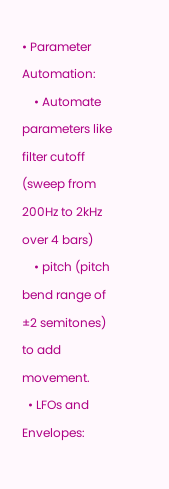• Parameter Automation:
    • Automate parameters like filter cutoff (sweep from 200Hz to 2kHz over 4 bars)
    • pitch (pitch bend range of ±2 semitones) to add movement.
  • LFOs and Envelopes: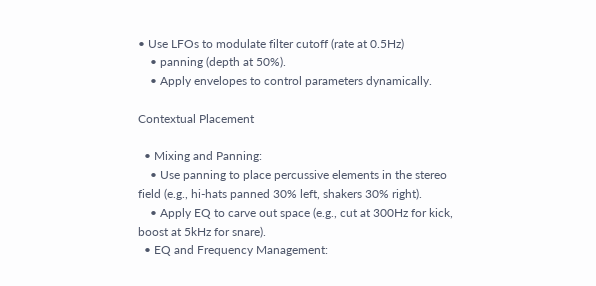• Use LFOs to modulate filter cutoff (rate at 0.5Hz)
    • panning (depth at 50%).
    • Apply envelopes to control parameters dynamically.

Contextual Placement

  • Mixing and Panning:
    • Use panning to place percussive elements in the stereo field (e.g., hi-hats panned 30% left, shakers 30% right).
    • Apply EQ to carve out space (e.g., cut at 300Hz for kick, boost at 5kHz for snare).
  • EQ and Frequency Management: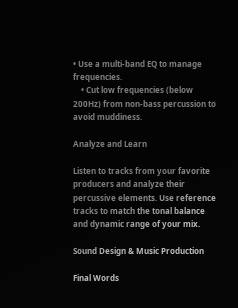• Use a multi-band EQ to manage frequencies.
    • Cut low frequencies (below 200Hz) from non-bass percussion to avoid muddiness.

Analyze and Learn

Listen to tracks from your favorite producers and analyze their percussive elements. Use reference tracks to match the tonal balance and dynamic range of your mix.

Sound Design & Music Production

Final Words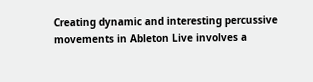Creating dynamic and interesting percussive movements in Ableton Live involves a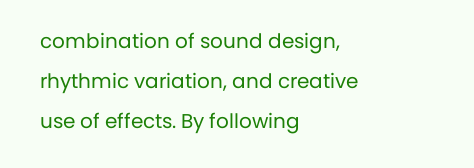combination of sound design, rhythmic variation, and creative use of effects. By following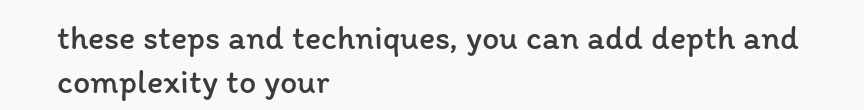these steps and techniques, you can add depth and complexity to your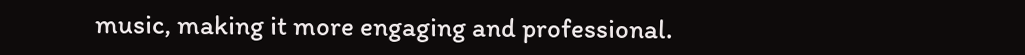music, making it more engaging and professional.